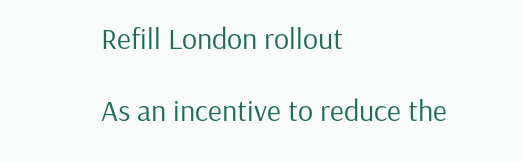Refill London rollout

As an incentive to reduce the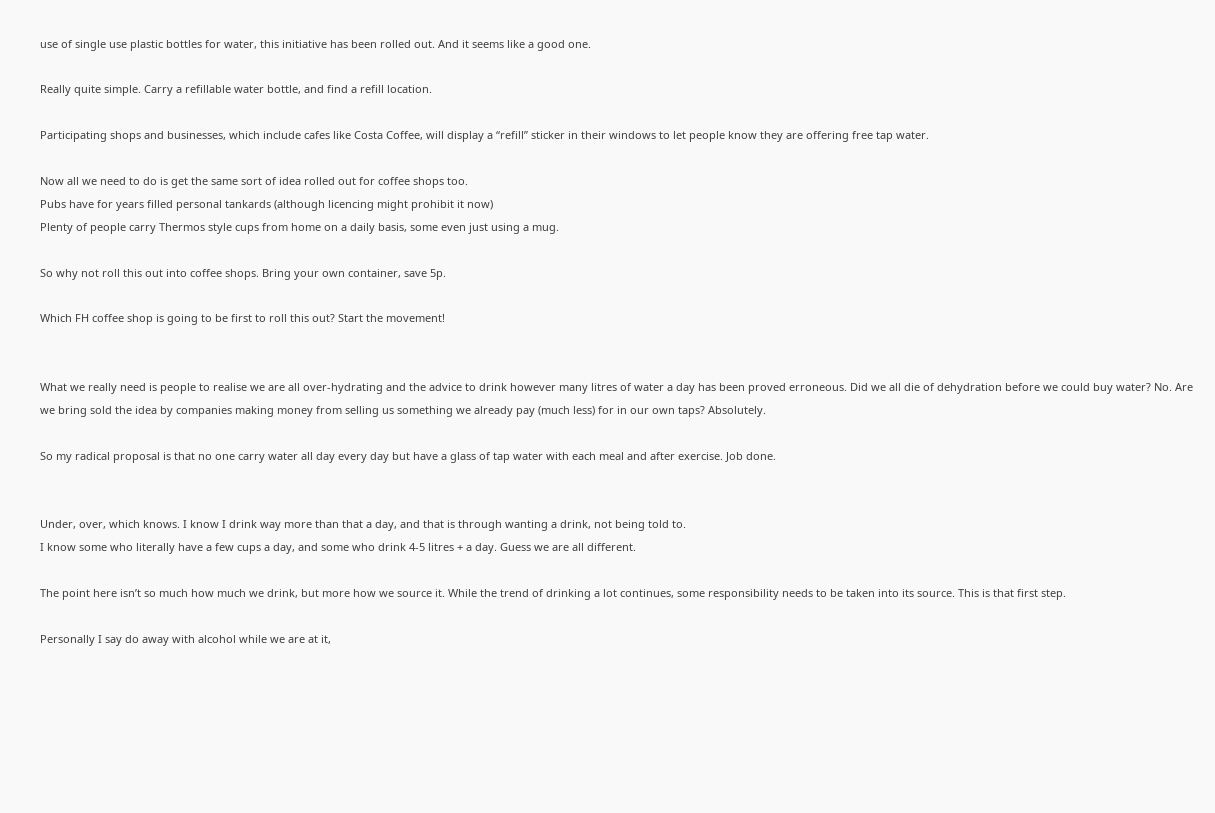use of single use plastic bottles for water, this initiative has been rolled out. And it seems like a good one.

Really quite simple. Carry a refillable water bottle, and find a refill location.

Participating shops and businesses, which include cafes like Costa Coffee, will display a “refill” sticker in their windows to let people know they are offering free tap water.

Now all we need to do is get the same sort of idea rolled out for coffee shops too.
Pubs have for years filled personal tankards (although licencing might prohibit it now)
Plenty of people carry Thermos style cups from home on a daily basis, some even just using a mug.

So why not roll this out into coffee shops. Bring your own container, save 5p.

Which FH coffee shop is going to be first to roll this out? Start the movement!


What we really need is people to realise we are all over-hydrating and the advice to drink however many litres of water a day has been proved erroneous. Did we all die of dehydration before we could buy water? No. Are we bring sold the idea by companies making money from selling us something we already pay (much less) for in our own taps? Absolutely.

So my radical proposal is that no one carry water all day every day but have a glass of tap water with each meal and after exercise. Job done.


Under, over, which knows. I know I drink way more than that a day, and that is through wanting a drink, not being told to.
I know some who literally have a few cups a day, and some who drink 4-5 litres + a day. Guess we are all different.

The point here isn’t so much how much we drink, but more how we source it. While the trend of drinking a lot continues, some responsibility needs to be taken into its source. This is that first step.

Personally I say do away with alcohol while we are at it,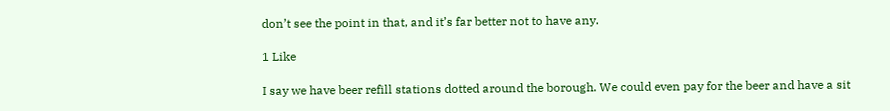don’t see the point in that, and it’s far better not to have any.

1 Like

I say we have beer refill stations dotted around the borough. We could even pay for the beer and have a sit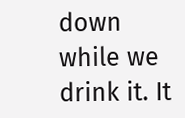down while we drink it. It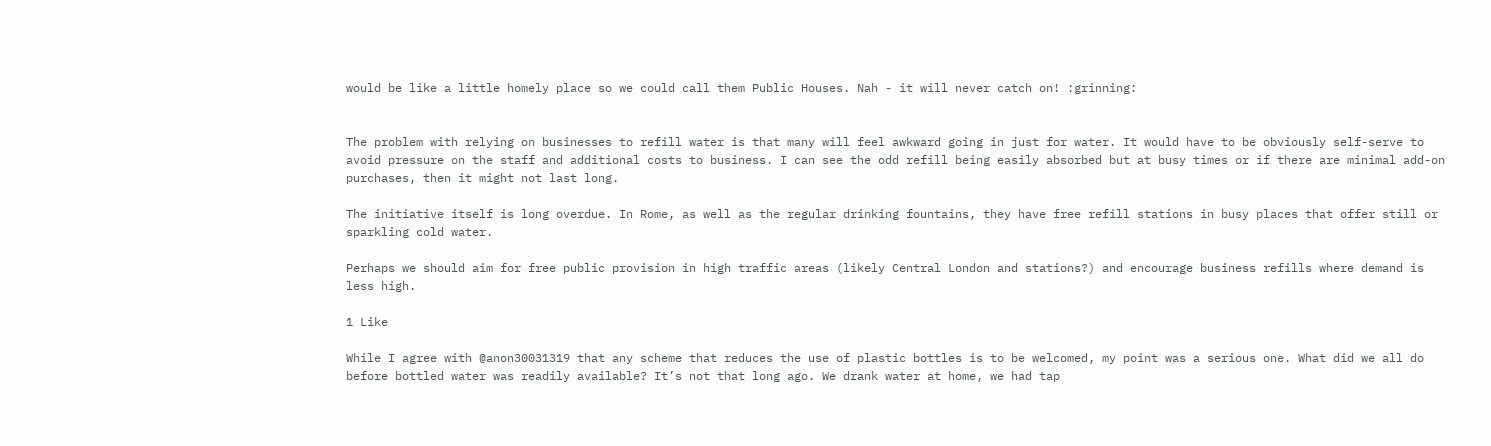would be like a little homely place so we could call them Public Houses. Nah - it will never catch on! :grinning:


The problem with relying on businesses to refill water is that many will feel awkward going in just for water. It would have to be obviously self-serve to avoid pressure on the staff and additional costs to business. I can see the odd refill being easily absorbed but at busy times or if there are minimal add-on purchases, then it might not last long.

The initiative itself is long overdue. In Rome, as well as the regular drinking fountains, they have free refill stations in busy places that offer still or sparkling cold water.

Perhaps we should aim for free public provision in high traffic areas (likely Central London and stations?) and encourage business refills where demand is less high.

1 Like

While I agree with @anon30031319 that any scheme that reduces the use of plastic bottles is to be welcomed, my point was a serious one. What did we all do before bottled water was readily available? It’s not that long ago. We drank water at home, we had tap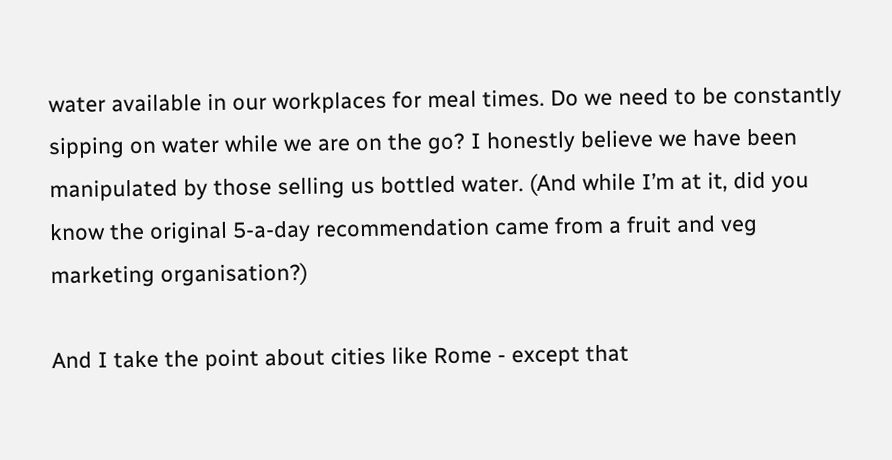water available in our workplaces for meal times. Do we need to be constantly sipping on water while we are on the go? I honestly believe we have been manipulated by those selling us bottled water. (And while I’m at it, did you know the original 5-a-day recommendation came from a fruit and veg marketing organisation?)

And I take the point about cities like Rome - except that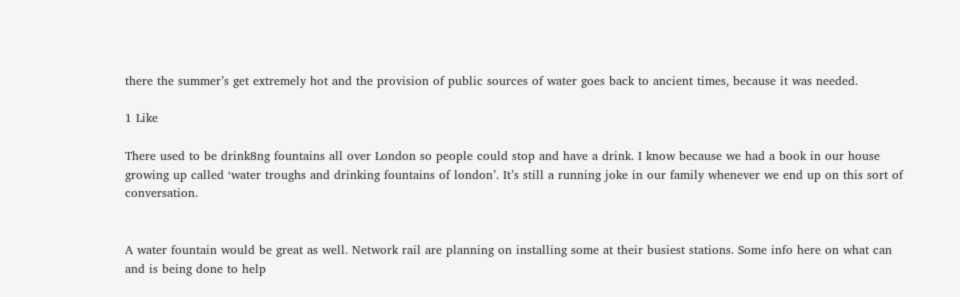there the summer’s get extremely hot and the provision of public sources of water goes back to ancient times, because it was needed.

1 Like

There used to be drink8ng fountains all over London so people could stop and have a drink. I know because we had a book in our house growing up called ‘water troughs and drinking fountains of london’. It’s still a running joke in our family whenever we end up on this sort of conversation.


A water fountain would be great as well. Network rail are planning on installing some at their busiest stations. Some info here on what can and is being done to help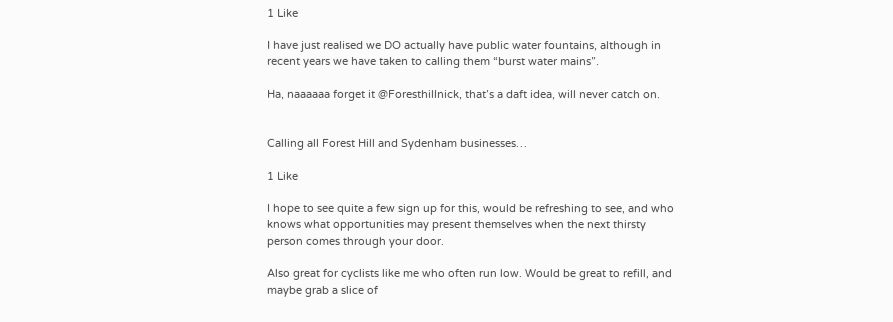1 Like

I have just realised we DO actually have public water fountains, although in recent years we have taken to calling them “burst water mains”.

Ha, naaaaaa forget it @Foresthillnick, that’s a daft idea, will never catch on.


Calling all Forest Hill and Sydenham businesses…

1 Like

I hope to see quite a few sign up for this, would be refreshing to see, and who knows what opportunities may present themselves when the next thirsty person comes through your door.

Also great for cyclists like me who often run low. Would be great to refill, and maybe grab a slice of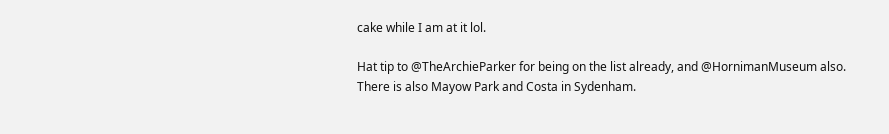cake while I am at it lol.

Hat tip to @TheArchieParker for being on the list already, and @HornimanMuseum also.
There is also Mayow Park and Costa in Sydenham.